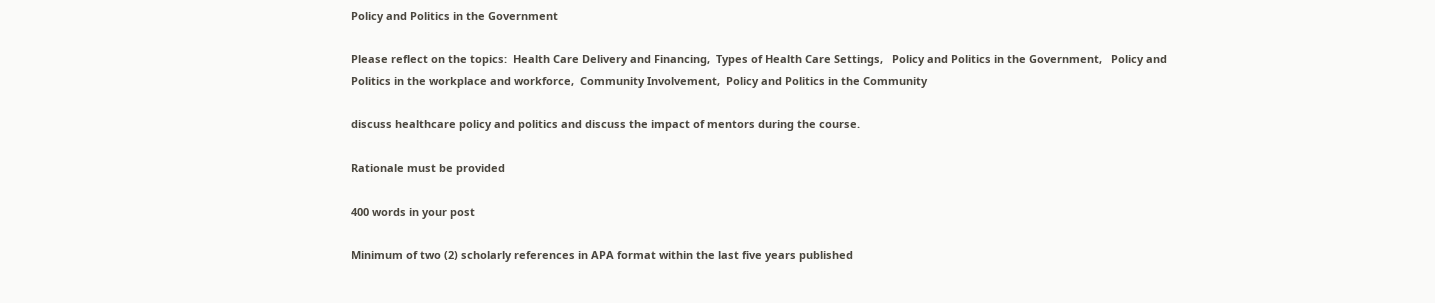Policy and Politics in the Government

Please reflect on the topics:  Health Care Delivery and Financing,  Types of Health Care Settings,   Policy and Politics in the Government,   Policy and Politics in the workplace and workforce,  Community Involvement,  Policy and Politics in the Community

discuss healthcare policy and politics and discuss the impact of mentors during the course.

Rationale must be provided

400 words in your post

Minimum of two (2) scholarly references in APA format within the last five years published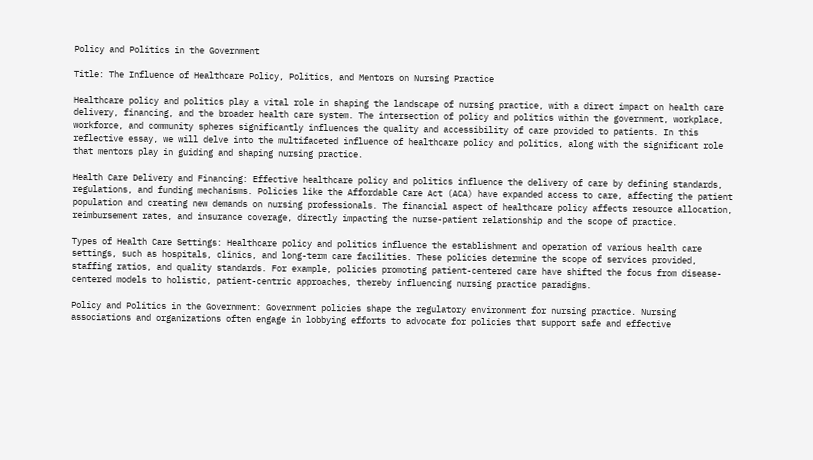Policy and Politics in the Government

Title: The Influence of Healthcare Policy, Politics, and Mentors on Nursing Practice

Healthcare policy and politics play a vital role in shaping the landscape of nursing practice, with a direct impact on health care delivery, financing, and the broader health care system. The intersection of policy and politics within the government, workplace, workforce, and community spheres significantly influences the quality and accessibility of care provided to patients. In this reflective essay, we will delve into the multifaceted influence of healthcare policy and politics, along with the significant role that mentors play in guiding and shaping nursing practice.

Health Care Delivery and Financing: Effective healthcare policy and politics influence the delivery of care by defining standards, regulations, and funding mechanisms. Policies like the Affordable Care Act (ACA) have expanded access to care, affecting the patient population and creating new demands on nursing professionals. The financial aspect of healthcare policy affects resource allocation, reimbursement rates, and insurance coverage, directly impacting the nurse-patient relationship and the scope of practice.

Types of Health Care Settings: Healthcare policy and politics influence the establishment and operation of various health care settings, such as hospitals, clinics, and long-term care facilities. These policies determine the scope of services provided, staffing ratios, and quality standards. For example, policies promoting patient-centered care have shifted the focus from disease-centered models to holistic, patient-centric approaches, thereby influencing nursing practice paradigms.

Policy and Politics in the Government: Government policies shape the regulatory environment for nursing practice. Nursing associations and organizations often engage in lobbying efforts to advocate for policies that support safe and effective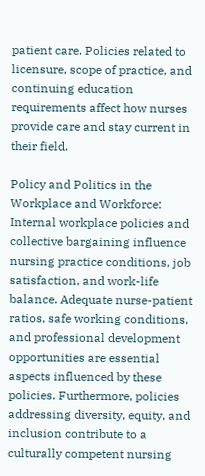patient care. Policies related to licensure, scope of practice, and continuing education requirements affect how nurses provide care and stay current in their field.

Policy and Politics in the Workplace and Workforce: Internal workplace policies and collective bargaining influence nursing practice conditions, job satisfaction, and work-life balance. Adequate nurse-patient ratios, safe working conditions, and professional development opportunities are essential aspects influenced by these policies. Furthermore, policies addressing diversity, equity, and inclusion contribute to a culturally competent nursing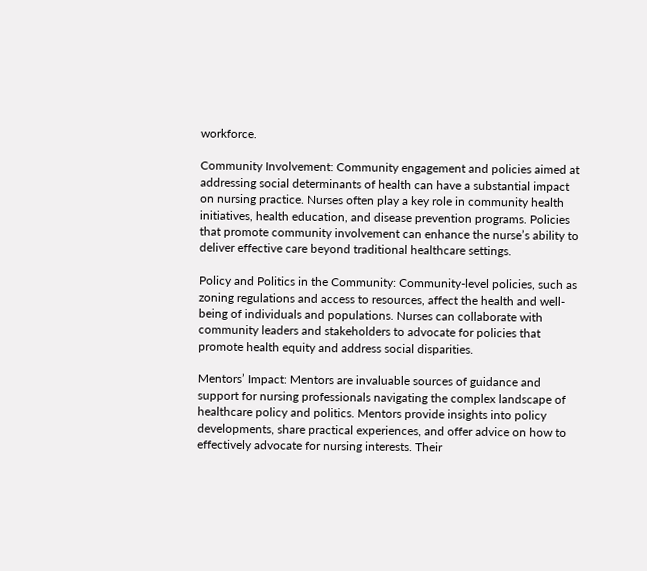workforce.

Community Involvement: Community engagement and policies aimed at addressing social determinants of health can have a substantial impact on nursing practice. Nurses often play a key role in community health initiatives, health education, and disease prevention programs. Policies that promote community involvement can enhance the nurse’s ability to deliver effective care beyond traditional healthcare settings.

Policy and Politics in the Community: Community-level policies, such as zoning regulations and access to resources, affect the health and well-being of individuals and populations. Nurses can collaborate with community leaders and stakeholders to advocate for policies that promote health equity and address social disparities.

Mentors’ Impact: Mentors are invaluable sources of guidance and support for nursing professionals navigating the complex landscape of healthcare policy and politics. Mentors provide insights into policy developments, share practical experiences, and offer advice on how to effectively advocate for nursing interests. Their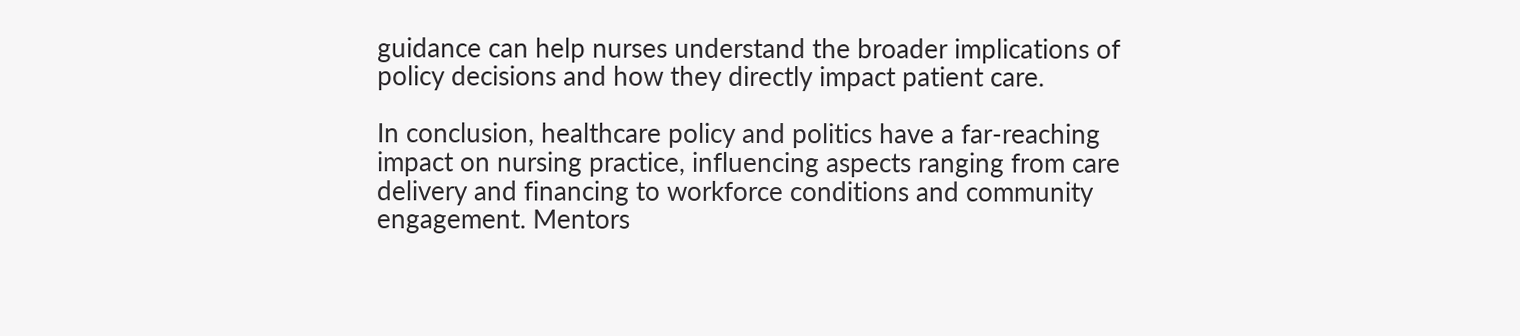guidance can help nurses understand the broader implications of policy decisions and how they directly impact patient care.

In conclusion, healthcare policy and politics have a far-reaching impact on nursing practice, influencing aspects ranging from care delivery and financing to workforce conditions and community engagement. Mentors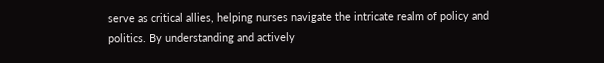serve as critical allies, helping nurses navigate the intricate realm of policy and politics. By understanding and actively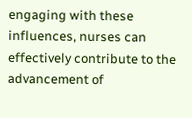engaging with these influences, nurses can effectively contribute to the advancement of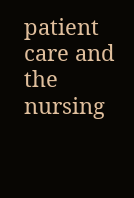patient care and the nursing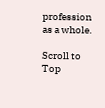profession as a whole.

Scroll to Top